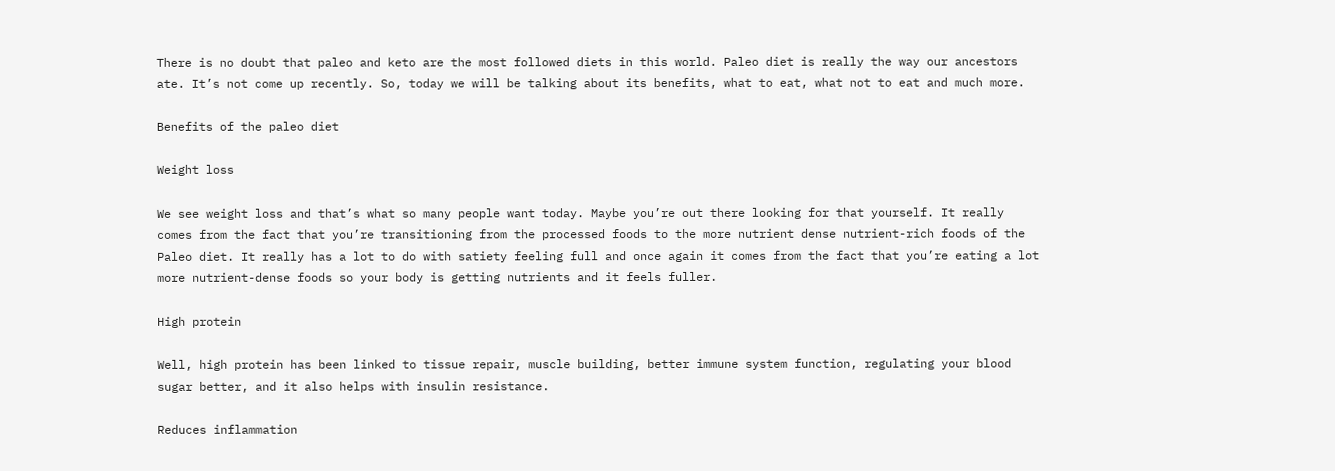There is no doubt that paleo and keto are the most followed diets in this world. Paleo diet is really the way our ancestors ate. It’s not come up recently. So, today we will be talking about its benefits, what to eat, what not to eat and much more.

Benefits of the paleo diet

Weight loss

We see weight loss and that’s what so many people want today. Maybe you’re out there looking for that yourself. It really comes from the fact that you’re transitioning from the processed foods to the more nutrient dense nutrient-rich foods of the Paleo diet. It really has a lot to do with satiety feeling full and once again it comes from the fact that you’re eating a lot more nutrient-dense foods so your body is getting nutrients and it feels fuller.

High protein

Well, high protein has been linked to tissue repair, muscle building, better immune system function, regulating your blood sugar better, and it also helps with insulin resistance.

Reduces inflammation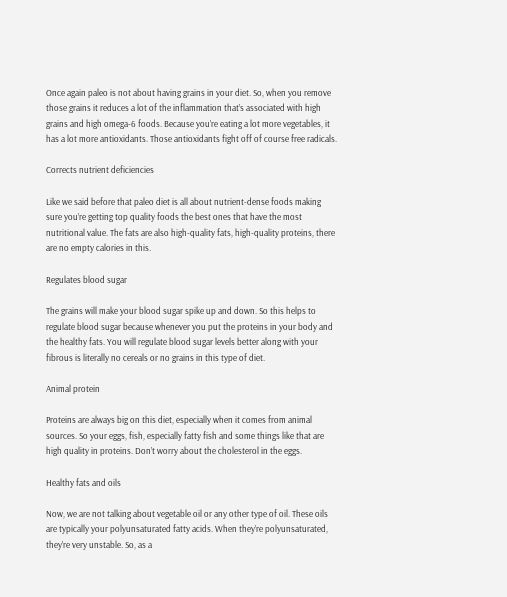Once again paleo is not about having grains in your diet. So, when you remove those grains it reduces a lot of the inflammation that’s associated with high grains and high omega-6 foods. Because you’re eating a lot more vegetables, it has a lot more antioxidants. Those antioxidants fight off of course free radicals.

Corrects nutrient deficiencies

Like we said before that paleo diet is all about nutrient-dense foods making sure you’re getting top quality foods the best ones that have the most nutritional value. The fats are also high-quality fats, high-quality proteins, there are no empty calories in this.

Regulates blood sugar

The grains will make your blood sugar spike up and down. So this helps to regulate blood sugar because whenever you put the proteins in your body and the healthy fats. You will regulate blood sugar levels better along with your fibrous is literally no cereals or no grains in this type of diet.

Animal protein

Proteins are always big on this diet, especially when it comes from animal sources. So your eggs, fish, especially fatty fish and some things like that are high quality in proteins. Don’t worry about the cholesterol in the eggs.

Healthy fats and oils

Now, we are not talking about vegetable oil or any other type of oil. These oils are typically your polyunsaturated fatty acids. When they’re polyunsaturated, they’re very unstable. So, as a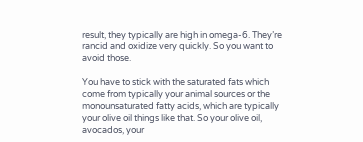result, they typically are high in omega-6. They’re rancid and oxidize very quickly. So you want to avoid those.

You have to stick with the saturated fats which come from typically your animal sources or the monounsaturated fatty acids, which are typically your olive oil things like that. So your olive oil, avocados, your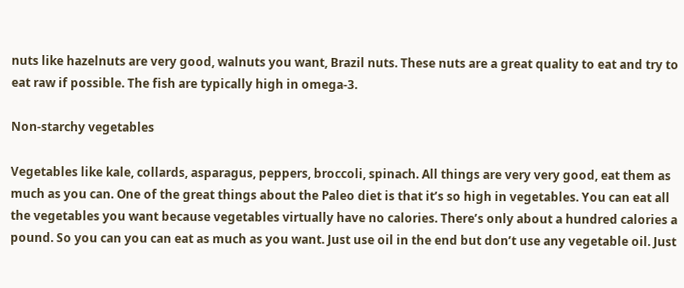nuts like hazelnuts are very good, walnuts you want, Brazil nuts. These nuts are a great quality to eat and try to eat raw if possible. The fish are typically high in omega-3.

Non-starchy vegetables

Vegetables like kale, collards, asparagus, peppers, broccoli, spinach. All things are very very good, eat them as much as you can. One of the great things about the Paleo diet is that it’s so high in vegetables. You can eat all the vegetables you want because vegetables virtually have no calories. There’s only about a hundred calories a pound. So you can you can eat as much as you want. Just use oil in the end but don’t use any vegetable oil. Just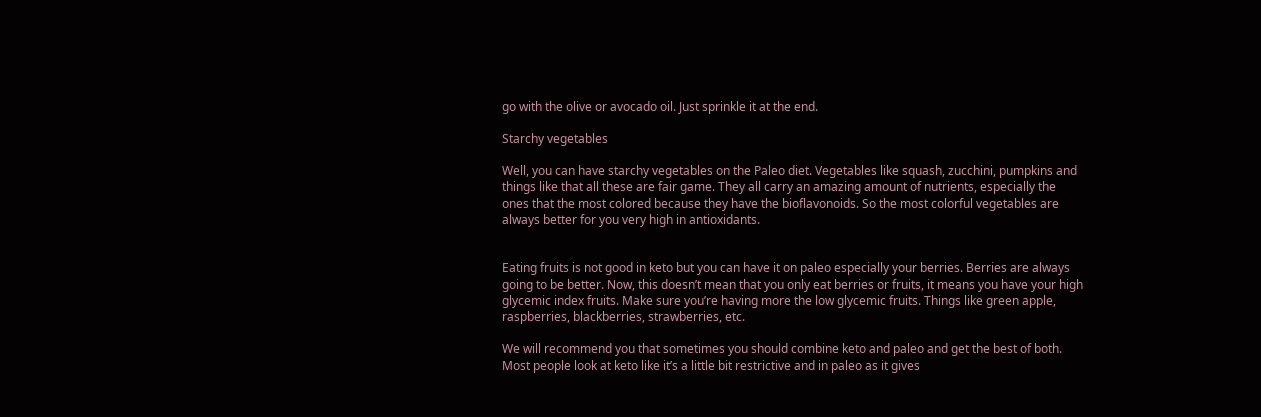go with the olive or avocado oil. Just sprinkle it at the end.

Starchy vegetables

Well, you can have starchy vegetables on the Paleo diet. Vegetables like squash, zucchini, pumpkins and things like that all these are fair game. They all carry an amazing amount of nutrients, especially the ones that the most colored because they have the bioflavonoids. So the most colorful vegetables are always better for you very high in antioxidants.


Eating fruits is not good in keto but you can have it on paleo especially your berries. Berries are always going to be better. Now, this doesn’t mean that you only eat berries or fruits, it means you have your high glycemic index fruits. Make sure you’re having more the low glycemic fruits. Things like green apple, raspberries, blackberries, strawberries, etc.

We will recommend you that sometimes you should combine keto and paleo and get the best of both. Most people look at keto like it’s a little bit restrictive and in paleo as it gives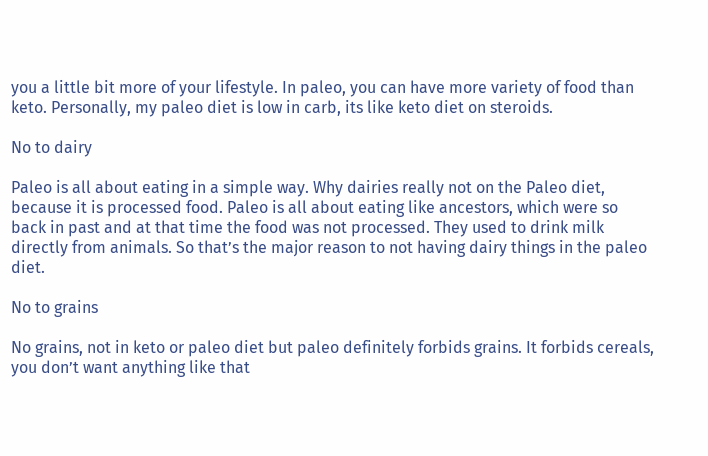you a little bit more of your lifestyle. In paleo, you can have more variety of food than keto. Personally, my paleo diet is low in carb, its like keto diet on steroids.

No to dairy

Paleo is all about eating in a simple way. Why dairies really not on the Paleo diet, because it is processed food. Paleo is all about eating like ancestors, which were so back in past and at that time the food was not processed. They used to drink milk directly from animals. So that’s the major reason to not having dairy things in the paleo diet.

No to grains

No grains, not in keto or paleo diet but paleo definitely forbids grains. It forbids cereals, you don’t want anything like that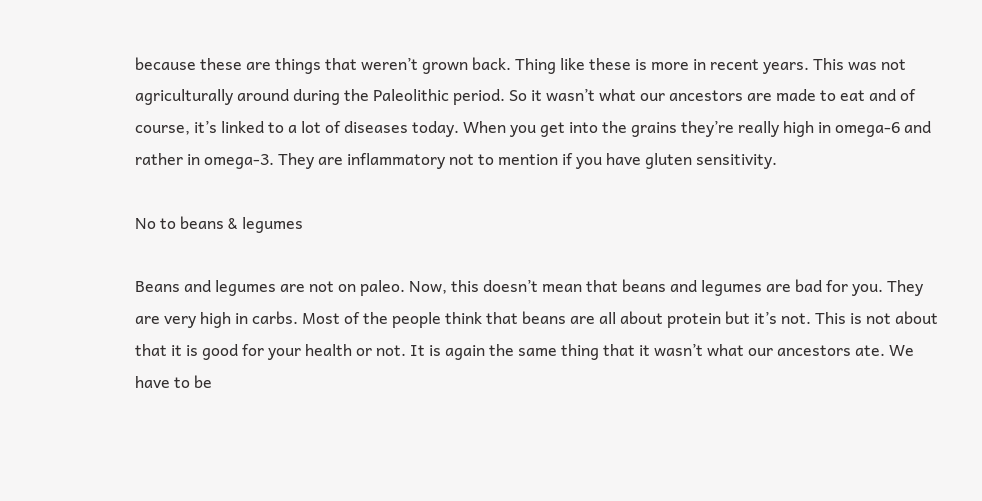because these are things that weren’t grown back. Thing like these is more in recent years. This was not agriculturally around during the Paleolithic period. So it wasn’t what our ancestors are made to eat and of course, it’s linked to a lot of diseases today. When you get into the grains they’re really high in omega-6 and rather in omega-3. They are inflammatory not to mention if you have gluten sensitivity.

No to beans & legumes

Beans and legumes are not on paleo. Now, this doesn’t mean that beans and legumes are bad for you. They are very high in carbs. Most of the people think that beans are all about protein but it’s not. This is not about that it is good for your health or not. It is again the same thing that it wasn’t what our ancestors ate. We have to be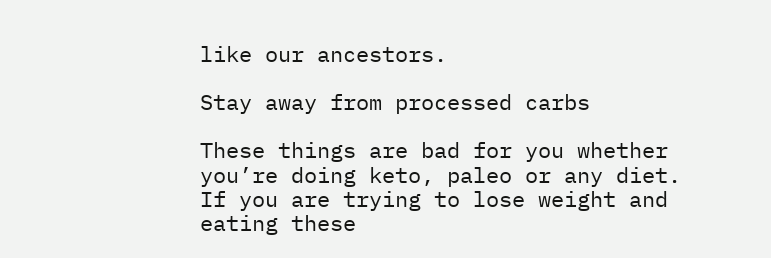like our ancestors.

Stay away from processed carbs

These things are bad for you whether you’re doing keto, paleo or any diet. If you are trying to lose weight and eating these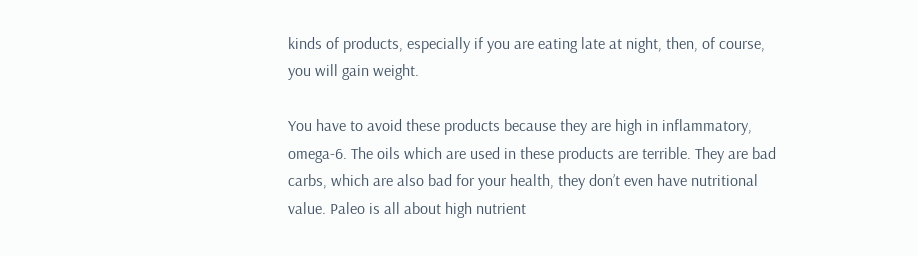kinds of products, especially if you are eating late at night, then, of course, you will gain weight.

You have to avoid these products because they are high in inflammatory, omega-6. The oils which are used in these products are terrible. They are bad carbs, which are also bad for your health, they don’t even have nutritional value. Paleo is all about high nutrient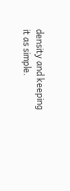density and keeping it as simple.